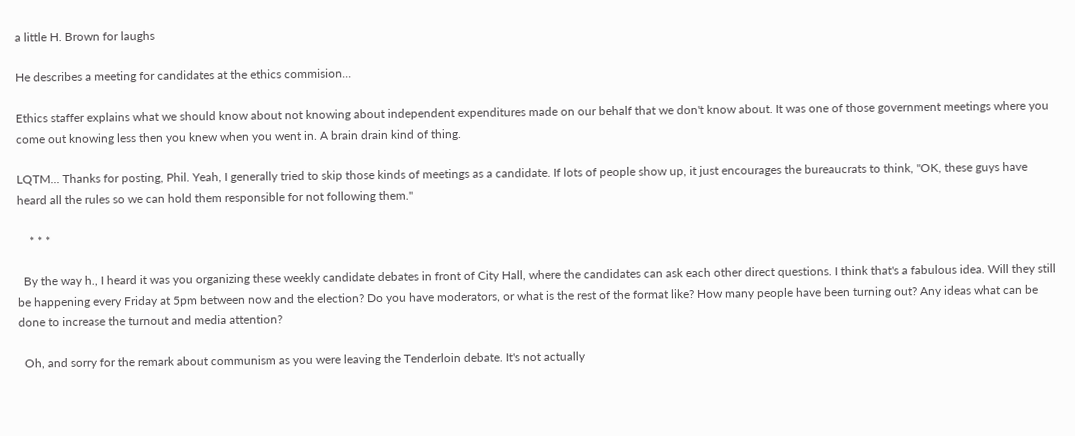a little H. Brown for laughs

He describes a meeting for candidates at the ethics commision...

Ethics staffer explains what we should know about not knowing about independent expenditures made on our behalf that we don't know about. It was one of those government meetings where you come out knowing less then you knew when you went in. A brain drain kind of thing.

LQTM... Thanks for posting, Phil. Yeah, I generally tried to skip those kinds of meetings as a candidate. If lots of people show up, it just encourages the bureaucrats to think, "OK, these guys have heard all the rules so we can hold them responsible for not following them."

    * * *

  By the way h., I heard it was you organizing these weekly candidate debates in front of City Hall, where the candidates can ask each other direct questions. I think that's a fabulous idea. Will they still be happening every Friday at 5pm between now and the election? Do you have moderators, or what is the rest of the format like? How many people have been turning out? Any ideas what can be done to increase the turnout and media attention?

  Oh, and sorry for the remark about communism as you were leaving the Tenderloin debate. It's not actually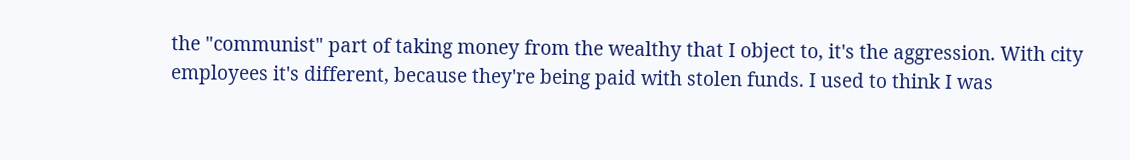the "communist" part of taking money from the wealthy that I object to, it's the aggression. With city employees it's different, because they're being paid with stolen funds. I used to think I was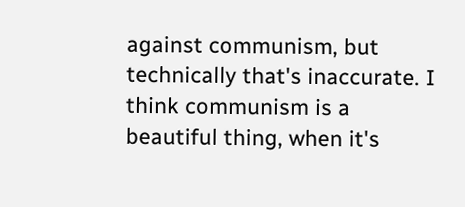against communism, but technically that's inaccurate. I think communism is a beautiful thing, when it's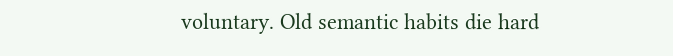voluntary. Old semantic habits die hard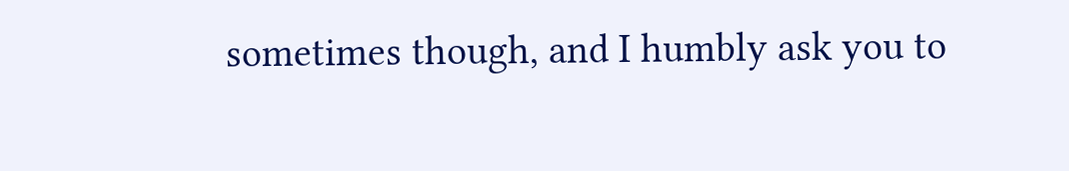sometimes though, and I humbly ask you to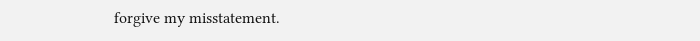forgive my misstatement.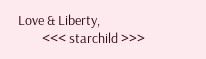Love & Liberty,
        <<< starchild >>>